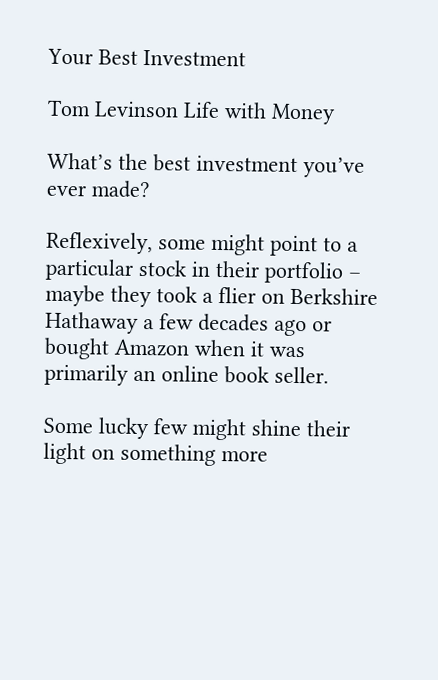Your Best Investment

Tom Levinson Life with Money

What’s the best investment you’ve ever made?

Reflexively, some might point to a particular stock in their portfolio – maybe they took a flier on Berkshire Hathaway a few decades ago or bought Amazon when it was primarily an online book seller.

Some lucky few might shine their light on something more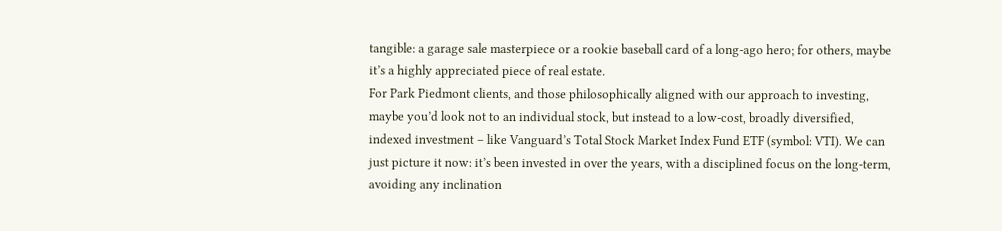tangible: a garage sale masterpiece or a rookie baseball card of a long-ago hero; for others, maybe it’s a highly appreciated piece of real estate.
For Park Piedmont clients, and those philosophically aligned with our approach to investing, maybe you’d look not to an individual stock, but instead to a low-cost, broadly diversified, indexed investment – like Vanguard’s Total Stock Market Index Fund ETF (symbol: VTI). We can just picture it now: it’s been invested in over the years, with a disciplined focus on the long-term, avoiding any inclination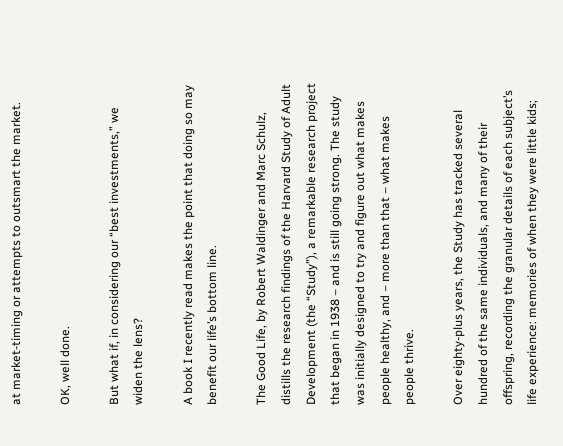at market-timing or attempts to outsmart the market.

OK, well done.

But what if, in considering our “best investments,” we widen the lens?

A book I recently read makes the point that doing so may benefit our life’s bottom line.

The Good Life, by Robert Waldinger and Marc Schulz, distills the research findings of the Harvard Study of Adult Development (the “Study”), a remarkable research project that began in 1938 – and is still going strong. The study was initially designed to try and figure out what makes people healthy, and – more than that – what makes people thrive.

Over eighty-plus years, the Study has tracked several hundred of the same individuals, and many of their offspring, recording the granular details of each subject’s life experience: memories of when they were little kids;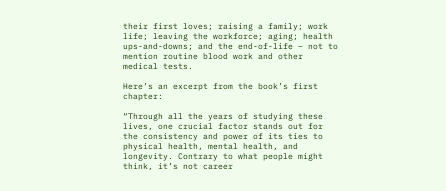their first loves; raising a family; work life; leaving the workforce; aging; health ups-and-downs; and the end-of-life – not to mention routine blood work and other medical tests.

Here’s an excerpt from the book’s first chapter:

“Through all the years of studying these lives, one crucial factor stands out for the consistency and power of its ties to physical health, mental health, and longevity. Contrary to what people might think, it’s not career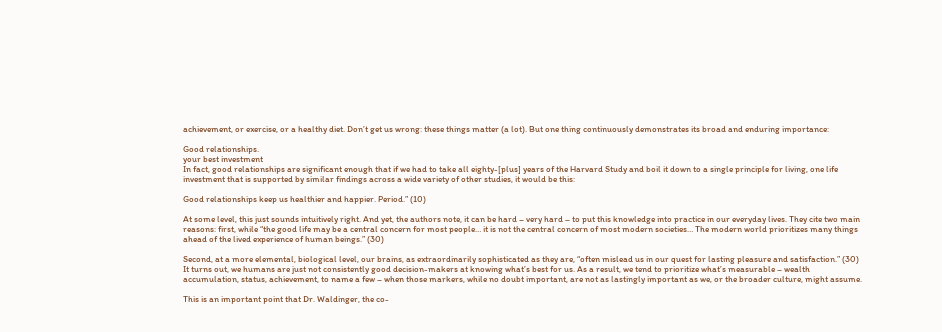achievement, or exercise, or a healthy diet. Don’t get us wrong: these things matter (a lot). But one thing continuously demonstrates its broad and enduring importance:

Good relationships.
your best investment
In fact, good relationships are significant enough that if we had to take all eighty-[plus] years of the Harvard Study and boil it down to a single principle for living, one life investment that is supported by similar findings across a wide variety of other studies, it would be this:

Good relationships keep us healthier and happier. Period.” (10)

At some level, this just sounds intuitively right. And yet, the authors note, it can be hard – very hard – to put this knowledge into practice in our everyday lives. They cite two main reasons: first, while “the good life may be a central concern for most people… it is not the central concern of most modern societies… The modern world prioritizes many things ahead of the lived experience of human beings.” (30)

Second, at a more elemental, biological level, our brains, as extraordinarily sophisticated as they are, “often mislead us in our quest for lasting pleasure and satisfaction.” (30) It turns out, we humans are just not consistently good decision-makers at knowing what’s best for us. As a result, we tend to prioritize what’s measurable – wealth accumulation, status, achievement, to name a few – when those markers, while no doubt important, are not as lastingly important as we, or the broader culture, might assume.

This is an important point that Dr. Waldinger, the co-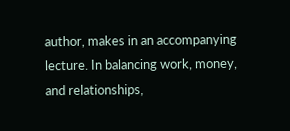author, makes in an accompanying lecture. In balancing work, money, and relationships,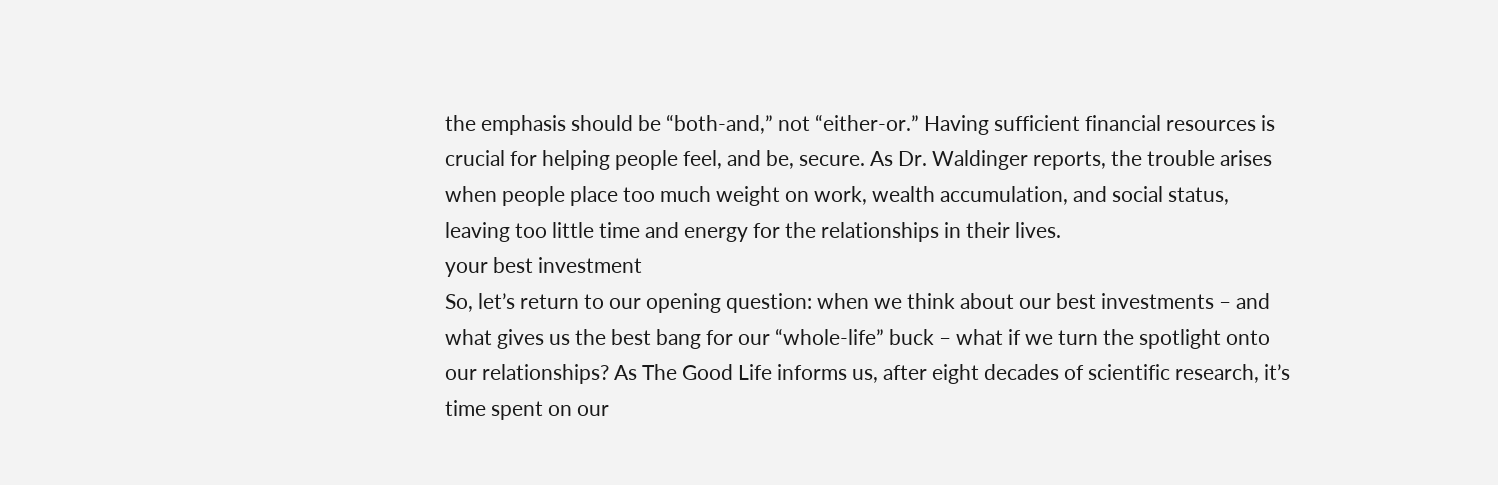the emphasis should be “both-and,” not “either-or.” Having sufficient financial resources is crucial for helping people feel, and be, secure. As Dr. Waldinger reports, the trouble arises when people place too much weight on work, wealth accumulation, and social status, leaving too little time and energy for the relationships in their lives.
your best investment
So, let’s return to our opening question: when we think about our best investments – and what gives us the best bang for our “whole-life” buck – what if we turn the spotlight onto our relationships? As The Good Life informs us, after eight decades of scientific research, it’s time spent on our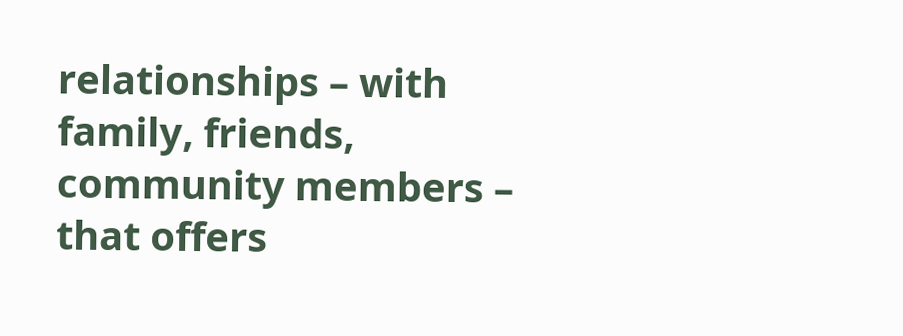relationships – with family, friends, community members – that offers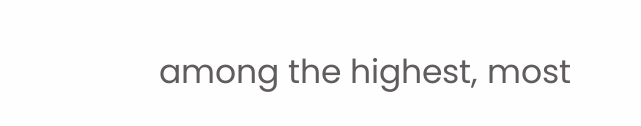among the highest, most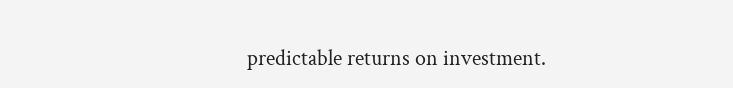predictable returns on investment.